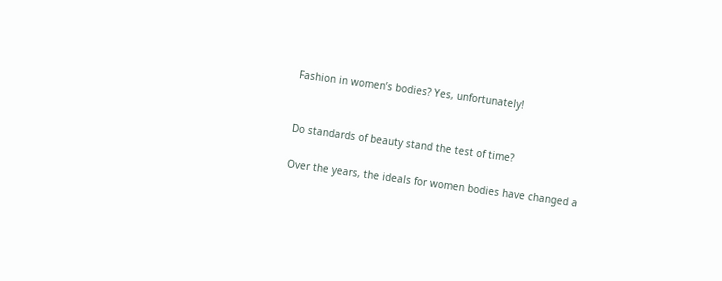Fashion in women’s bodies? Yes, unfortunately!


Do standards of beauty stand the test of time?

Over the years, the ideals for women bodies have changed a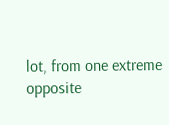lot, from one extreme opposite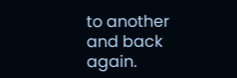to another and back again.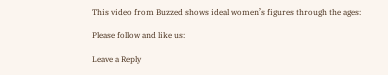This video from Buzzed shows ideal women’s figures through the ages:

Please follow and like us:

Leave a Reply